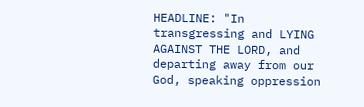HEADLINE: "In transgressing and LYING AGAINST THE LORD, and departing away from our God, speaking oppression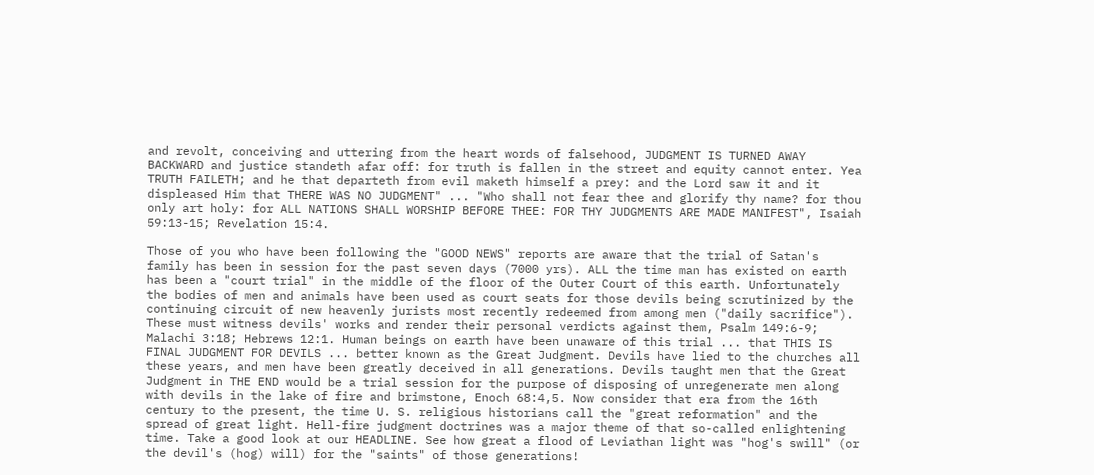and revolt, conceiving and uttering from the heart words of falsehood, JUDGMENT IS TURNED AWAY BACKWARD and justice standeth afar off: for truth is fallen in the street and equity cannot enter. Yea TRUTH FAILETH; and he that departeth from evil maketh himself a prey: and the Lord saw it and it displeased Him that THERE WAS NO JUDGMENT" ... "Who shall not fear thee and glorify thy name? for thou only art holy: for ALL NATIONS SHALL WORSHIP BEFORE THEE: FOR THY JUDGMENTS ARE MADE MANIFEST", Isaiah 59:13-15; Revelation 15:4.

Those of you who have been following the "GOOD NEWS" reports are aware that the trial of Satan's family has been in session for the past seven days (7000 yrs). ALL the time man has existed on earth has been a "court trial" in the middle of the floor of the Outer Court of this earth. Unfortunately the bodies of men and animals have been used as court seats for those devils being scrutinized by the continuing circuit of new heavenly jurists most recently redeemed from among men ("daily sacrifice"). These must witness devils' works and render their personal verdicts against them, Psalm 149:6-9; Malachi 3:18; Hebrews 12:1. Human beings on earth have been unaware of this trial ... that THIS IS FINAL JUDGMENT FOR DEVILS ... better known as the Great Judgment. Devils have lied to the churches all these years, and men have been greatly deceived in all generations. Devils taught men that the Great Judgment in THE END would be a trial session for the purpose of disposing of unregenerate men along with devils in the lake of fire and brimstone, Enoch 68:4,5. Now consider that era from the 16th century to the present, the time U. S. religious historians call the "great reformation" and the spread of great light. Hell-fire judgment doctrines was a major theme of that so-called enlightening time. Take a good look at our HEADLINE. See how great a flood of Leviathan light was "hog's swill" (or the devil's (hog) will) for the "saints" of those generations!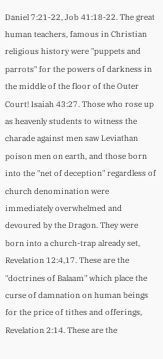Daniel 7:21-22, Job 41:18-22. The great human teachers, famous in Christian religious history were "puppets and parrots" for the powers of darkness in the middle of the floor of the Outer Court! Isaiah 43:27. Those who rose up as heavenly students to witness the charade against men saw Leviathan poison men on earth, and those born into the "net of deception" regardless of church denomination were immediately overwhelmed and devoured by the Dragon. They were born into a church-trap already set, Revelation 12:4,17. These are the "doctrines of Balaam" which place the curse of damnation on human beings for the price of tithes and offerings, Revelation 2:14. These are the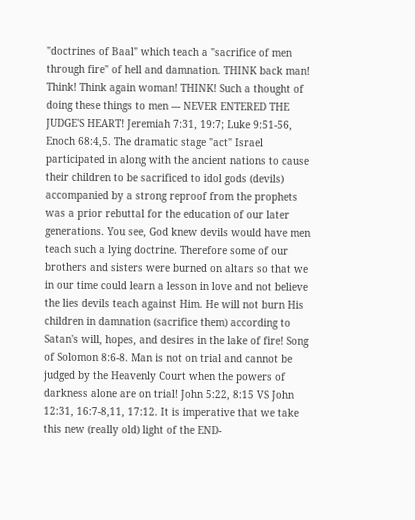"doctrines of Baal" which teach a "sacrifice of men through fire" of hell and damnation. THINK back man! Think! Think again woman! THINK! Such a thought of doing these things to men --- NEVER ENTERED THE JUDGE'S HEART! Jeremiah 7:31, 19:7; Luke 9:51-56, Enoch 68:4,5. The dramatic stage "act" Israel participated in along with the ancient nations to cause their children to be sacrificed to idol gods (devils) accompanied by a strong reproof from the prophets was a prior rebuttal for the education of our later generations. You see, God knew devils would have men teach such a lying doctrine. Therefore some of our brothers and sisters were burned on altars so that we in our time could learn a lesson in love and not believe the lies devils teach against Him. He will not burn His children in damnation (sacrifice them) according to Satan's will, hopes, and desires in the lake of fire! Song of Solomon 8:6-8. Man is not on trial and cannot be judged by the Heavenly Court when the powers of darkness alone are on trial! John 5:22, 8:15 VS John 12:31, 16:7-8,11, 17:12. It is imperative that we take this new (really old) light of the END-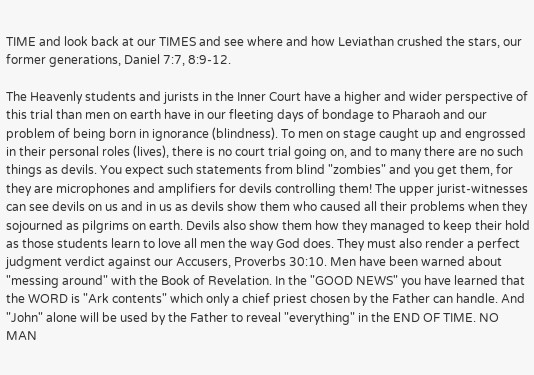TIME and look back at our TIMES and see where and how Leviathan crushed the stars, our former generations, Daniel 7:7, 8:9-12.

The Heavenly students and jurists in the Inner Court have a higher and wider perspective of this trial than men on earth have in our fleeting days of bondage to Pharaoh and our problem of being born in ignorance (blindness). To men on stage caught up and engrossed in their personal roles (lives), there is no court trial going on, and to many there are no such things as devils. You expect such statements from blind "zombies" and you get them, for they are microphones and amplifiers for devils controlling them! The upper jurist-witnesses can see devils on us and in us as devils show them who caused all their problems when they sojourned as pilgrims on earth. Devils also show them how they managed to keep their hold as those students learn to love all men the way God does. They must also render a perfect judgment verdict against our Accusers, Proverbs 30:10. Men have been warned about "messing around" with the Book of Revelation. In the "GOOD NEWS" you have learned that the WORD is "Ark contents" which only a chief priest chosen by the Father can handle. And "John" alone will be used by the Father to reveal "everything" in the END OF TIME. NO MAN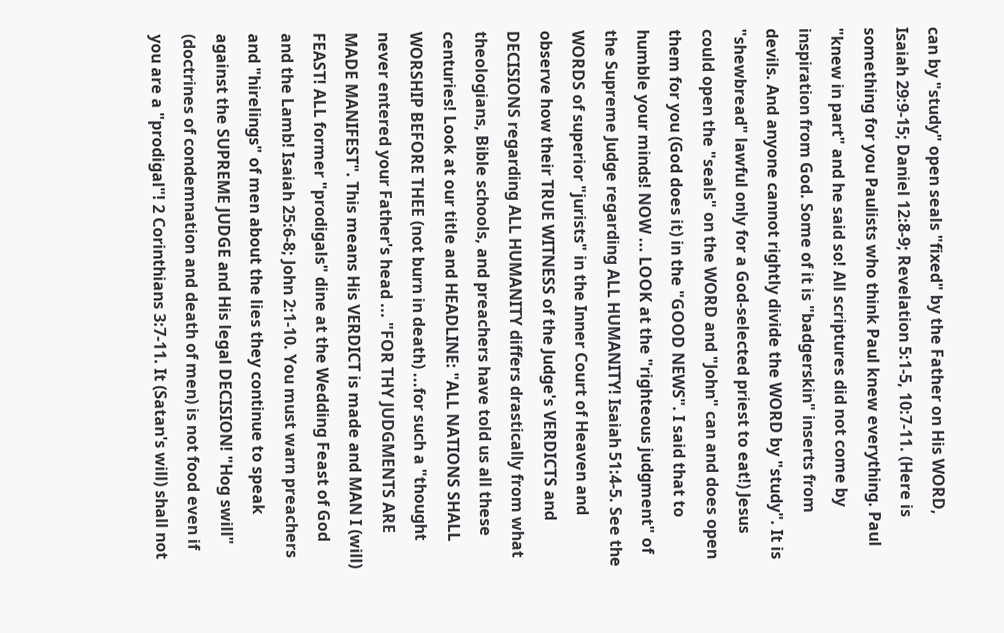can by "study" open seals "fixed" by the Father on His WORD, Isaiah 29:9-15; Daniel 12:8-9; Revelation 5:1-5, 10:7-11. (Here is something for you Paulists who think Paul knew everything. Paul "knew in part" and he said so! All scriptures did not come by inspiration from God. Some of it is "badgerskin" inserts from devils. And anyone cannot rightly divide the WORD by "study". It is "shewbread" lawful only for a God-selected priest to eat!) Jesus could open the "seals" on the WORD and "John" can and does open them for you (God does it) in the "GOOD NEWS". I said that to humble your minds! NOW ... LOOK at the "righteous judgment" of the Supreme Judge regarding ALL HUMANITY! Isaiah 51:4-5. See the WORDS of superior "jurists" in the Inner Court of Heaven and observe how their TRUE WITNESS of the Judge's VERDICTS and DECISIONS regarding ALL HUMANITY differs drastically from what theologians, Bible schools, and preachers have told us all these centuries! Look at our title and HEADLINE: "ALL NATIONS SHALL WORSHIP BEFORE THEE (not burn in death) ...for such a "thought never entered your Father's head ... "FOR THY JUDGMENTS ARE MADE MANIFEST". This means His VERDICT is made and MAN I (will) FEAST! ALL former "prodigals" dine at the Wedding Feast of God and the Lamb! Isaiah 25:6-8; John 2:1-10. You must warn preachers and "hirelings" of men about the lies they continue to speak against the SUPREME JUDGE and His legal DECISION! "Hog swill" (doctrines of condemnation and death of men) is not food even if you are a "prodigal"! 2 Corinthians 3:7-11. It (Satan's will) shall not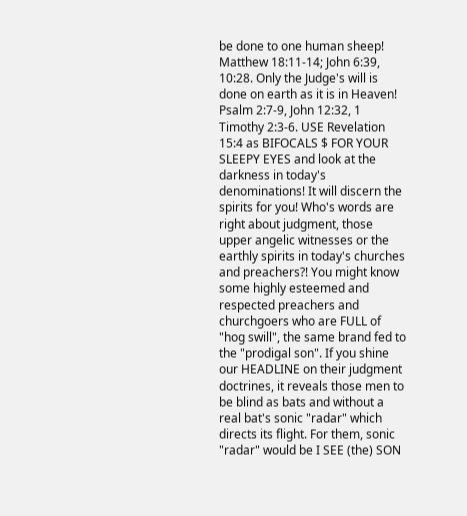be done to one human sheep! Matthew 18:11-14; John 6:39, 10:28. Only the Judge's will is done on earth as it is in Heaven! Psalm 2:7-9, John 12:32, 1 Timothy 2:3-6. USE Revelation 15:4 as BIFOCALS $ FOR YOUR SLEEPY EYES and look at the darkness in today's denominations! It will discern the spirits for you! Who's words are right about judgment, those upper angelic witnesses or the earthly spirits in today's churches and preachers?! You might know some highly esteemed and respected preachers and churchgoers who are FULL of "hog swill", the same brand fed to the "prodigal son". If you shine our HEADLINE on their judgment doctrines, it reveals those men to be blind as bats and without a real bat's sonic "radar" which directs its flight. For them, sonic "radar" would be I SEE (the) SON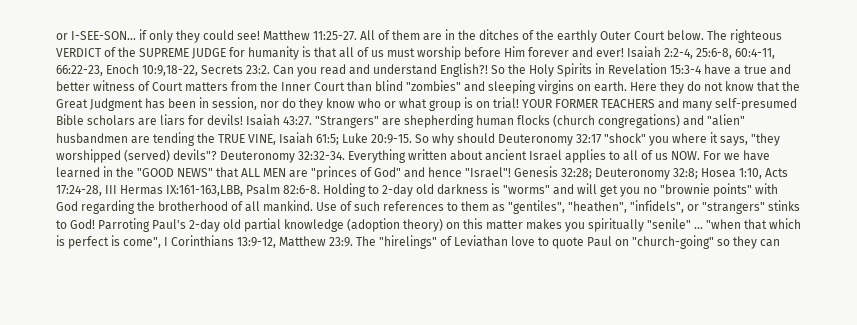or I-SEE-SON... if only they could see! Matthew 11:25-27. All of them are in the ditches of the earthly Outer Court below. The righteous VERDICT of the SUPREME JUDGE for humanity is that all of us must worship before Him forever and ever! Isaiah 2:2-4, 25:6-8, 60:4-11, 66:22-23, Enoch 10:9,18-22, Secrets 23:2. Can you read and understand English?! So the Holy Spirits in Revelation 15:3-4 have a true and better witness of Court matters from the Inner Court than blind "zombies" and sleeping virgins on earth. Here they do not know that the Great Judgment has been in session, nor do they know who or what group is on trial! YOUR FORMER TEACHERS and many self-presumed Bible scholars are liars for devils! Isaiah 43:27. "Strangers" are shepherding human flocks (church congregations) and "alien" husbandmen are tending the TRUE VINE, Isaiah 61:5; Luke 20:9-15. So why should Deuteronomy 32:17 "shock" you where it says, "they worshipped (served) devils"? Deuteronomy 32:32-34. Everything written about ancient Israel applies to all of us NOW. For we have learned in the "GOOD NEWS" that ALL MEN are "princes of God" and hence "Israel"! Genesis 32:28; Deuteronomy 32:8; Hosea 1:10, Acts 17:24-28, III Hermas IX:161-163,LBB, Psalm 82:6-8. Holding to 2-day old darkness is "worms" and will get you no "brownie points" with God regarding the brotherhood of all mankind. Use of such references to them as "gentiles", "heathen", "infidels", or "strangers" stinks to God! Parroting Paul's 2-day old partial knowledge (adoption theory) on this matter makes you spiritually "senile" ... "when that which is perfect is come", I Corinthians 13:9-12, Matthew 23:9. The "hirelings" of Leviathan love to quote Paul on "church-going" so they can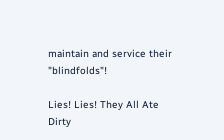maintain and service their "blindfolds"!

Lies! Lies! They All Ate Dirty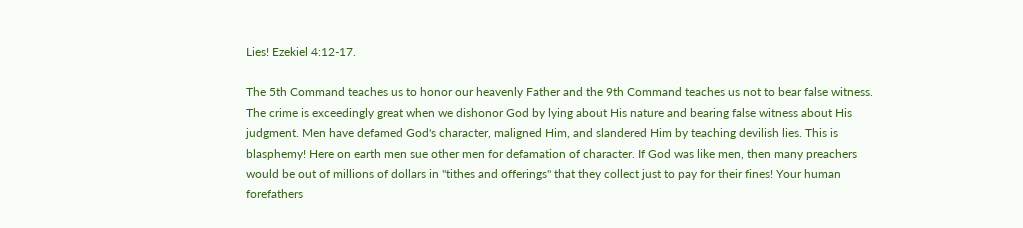Lies! Ezekiel 4:12-17.

The 5th Command teaches us to honor our heavenly Father and the 9th Command teaches us not to bear false witness. The crime is exceedingly great when we dishonor God by lying about His nature and bearing false witness about His judgment. Men have defamed God's character, maligned Him, and slandered Him by teaching devilish lies. This is blasphemy! Here on earth men sue other men for defamation of character. If God was like men, then many preachers would be out of millions of dollars in "tithes and offerings" that they collect just to pay for their fines! Your human forefathers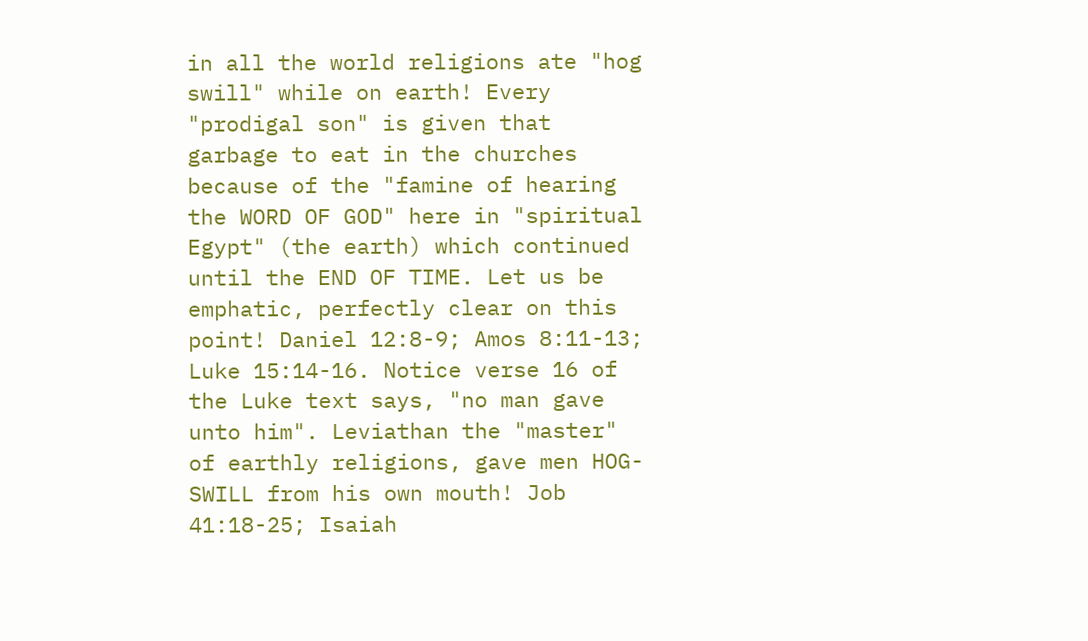in all the world religions ate "hog swill" while on earth! Every "prodigal son" is given that garbage to eat in the churches because of the "famine of hearing the WORD OF GOD" here in "spiritual Egypt" (the earth) which continued until the END OF TIME. Let us be emphatic, perfectly clear on this point! Daniel 12:8-9; Amos 8:11-13; Luke 15:14-16. Notice verse 16 of the Luke text says, "no man gave unto him". Leviathan the "master" of earthly religions, gave men HOG-SWILL from his own mouth! Job 41:18-25; Isaiah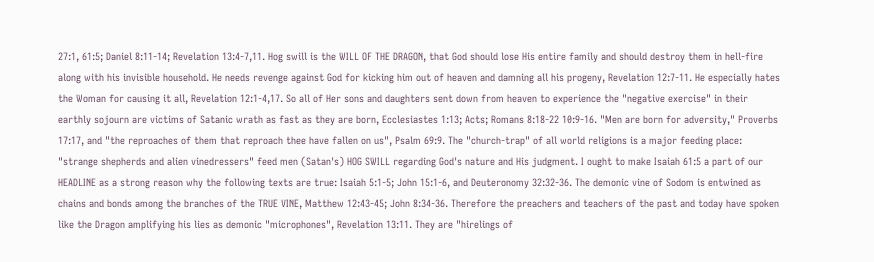27:1, 61:5; Daniel 8:11-14; Revelation 13:4-7,11. Hog swill is the WILL OF THE DRAGON, that God should lose His entire family and should destroy them in hell-fire along with his invisible household. He needs revenge against God for kicking him out of heaven and damning all his progeny, Revelation 12:7-11. He especially hates the Woman for causing it all, Revelation 12:1-4,17. So all of Her sons and daughters sent down from heaven to experience the "negative exercise" in their earthly sojourn are victims of Satanic wrath as fast as they are born, Ecclesiastes 1:13; Acts; Romans 8:18-22 10:9-16. "Men are born for adversity," Proverbs 17:17, and "the reproaches of them that reproach thee have fallen on us", Psalm 69:9. The "church-trap" of all world religions is a major feeding place: "strange shepherds and alien vinedressers" feed men (Satan's) HOG SWILL regarding God's nature and His judgment. I ought to make Isaiah 61:5 a part of our HEADLINE as a strong reason why the following texts are true: Isaiah 5:1-5; John 15:1-6, and Deuteronomy 32:32-36. The demonic vine of Sodom is entwined as chains and bonds among the branches of the TRUE VINE, Matthew 12:43-45; John 8:34-36. Therefore the preachers and teachers of the past and today have spoken like the Dragon amplifying his lies as demonic "microphones", Revelation 13:11. They are "hirelings of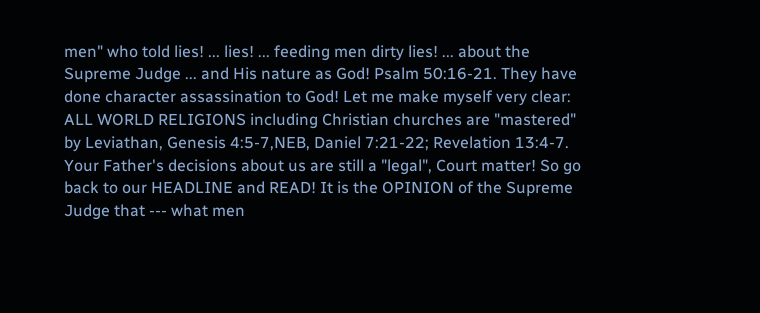men" who told lies! ... lies! ... feeding men dirty lies! ... about the Supreme Judge ... and His nature as God! Psalm 50:16-21. They have done character assassination to God! Let me make myself very clear: ALL WORLD RELIGIONS including Christian churches are "mastered" by Leviathan, Genesis 4:5-7,NEB, Daniel 7:21-22; Revelation 13:4-7. Your Father's decisions about us are still a "legal", Court matter! So go back to our HEADLINE and READ! It is the OPINION of the Supreme Judge that --- what men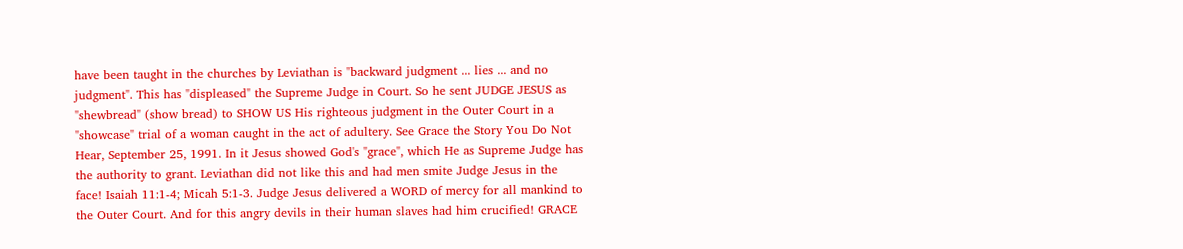have been taught in the churches by Leviathan is "backward judgment ... lies ... and no judgment". This has "displeased" the Supreme Judge in Court. So he sent JUDGE JESUS as "shewbread" (show bread) to SHOW US His righteous judgment in the Outer Court in a "showcase" trial of a woman caught in the act of adultery. See Grace the Story You Do Not Hear, September 25, 1991. In it Jesus showed God's "grace", which He as Supreme Judge has the authority to grant. Leviathan did not like this and had men smite Judge Jesus in the face! Isaiah 11:1-4; Micah 5:1-3. Judge Jesus delivered a WORD of mercy for all mankind to the Outer Court. And for this angry devils in their human slaves had him crucified! GRACE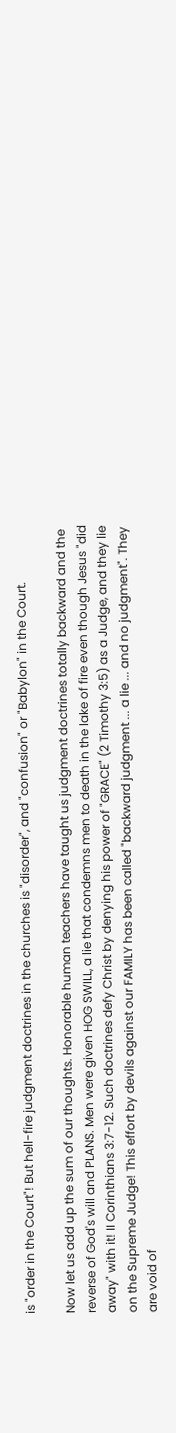is "order in the Court"! But hell-fire judgment doctrines in the churches is "disorder", and "confusion" or "Babylon" in the Court.

Now let us add up the sum of our thoughts. Honorable human teachers have taught us judgment doctrines totally backward and the reverse of God's will and PLANS. Men were given HOG SWILL, a lie that condemns men to death in the lake of fire even though Jesus "did away" with it! II Corinthians 3:7-12. Such doctrines defy Christ by denying his power of "GRACE" (2 Timothy 3:5) as a Judge, and they lie on the Supreme Judge! This effort by devils against our FAMILY has been called "backward judgment ... a lie ... and no judgment". They are void of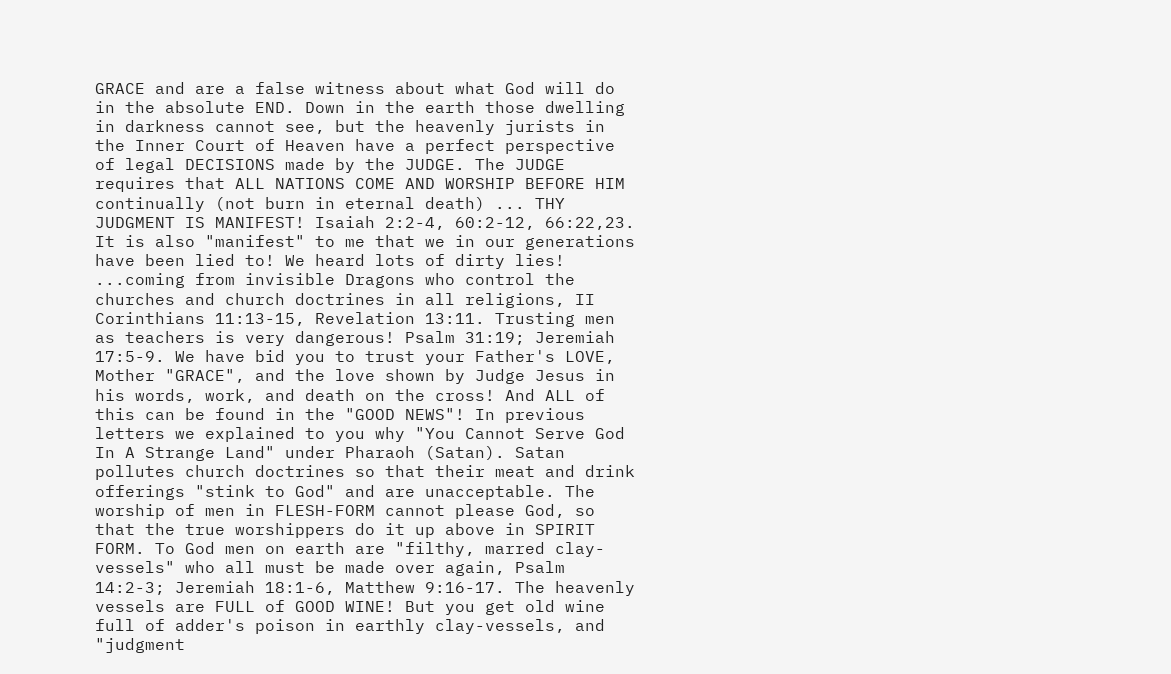GRACE and are a false witness about what God will do in the absolute END. Down in the earth those dwelling in darkness cannot see, but the heavenly jurists in the Inner Court of Heaven have a perfect perspective of legal DECISIONS made by the JUDGE. The JUDGE requires that ALL NATIONS COME AND WORSHIP BEFORE HIM continually (not burn in eternal death) ... THY JUDGMENT IS MANIFEST! Isaiah 2:2-4, 60:2-12, 66:22,23. It is also "manifest" to me that we in our generations have been lied to! We heard lots of dirty lies! ...coming from invisible Dragons who control the churches and church doctrines in all religions, II Corinthians 11:13-15, Revelation 13:11. Trusting men as teachers is very dangerous! Psalm 31:19; Jeremiah 17:5-9. We have bid you to trust your Father's LOVE, Mother "GRACE", and the love shown by Judge Jesus in his words, work, and death on the cross! And ALL of this can be found in the "GOOD NEWS"! In previous letters we explained to you why "You Cannot Serve God In A Strange Land" under Pharaoh (Satan). Satan pollutes church doctrines so that their meat and drink offerings "stink to God" and are unacceptable. The worship of men in FLESH-FORM cannot please God, so that the true worshippers do it up above in SPIRIT FORM. To God men on earth are "filthy, marred clay-vessels" who all must be made over again, Psalm 14:2-3; Jeremiah 18:1-6, Matthew 9:16-17. The heavenly vessels are FULL of GOOD WINE! But you get old wine full of adder's poison in earthly clay-vessels, and "judgment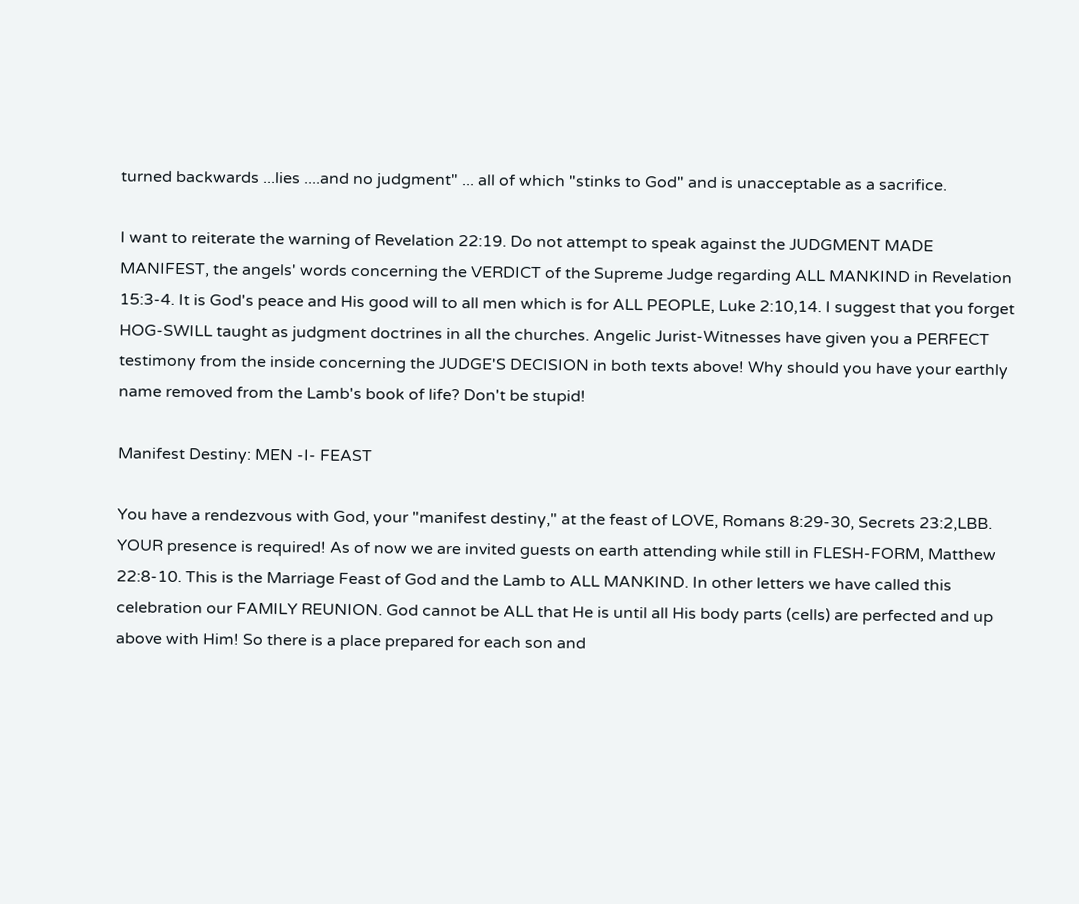turned backwards ...lies ....and no judgment" ... all of which "stinks to God" and is unacceptable as a sacrifice.

I want to reiterate the warning of Revelation 22:19. Do not attempt to speak against the JUDGMENT MADE MANIFEST, the angels' words concerning the VERDICT of the Supreme Judge regarding ALL MANKIND in Revelation 15:3-4. It is God's peace and His good will to all men which is for ALL PEOPLE, Luke 2:10,14. I suggest that you forget HOG-SWILL taught as judgment doctrines in all the churches. Angelic Jurist-Witnesses have given you a PERFECT testimony from the inside concerning the JUDGE'S DECISION in both texts above! Why should you have your earthly name removed from the Lamb's book of life? Don't be stupid!

Manifest Destiny: MEN -I- FEAST

You have a rendezvous with God, your "manifest destiny," at the feast of LOVE, Romans 8:29-30, Secrets 23:2,LBB. YOUR presence is required! As of now we are invited guests on earth attending while still in FLESH-FORM, Matthew 22:8-10. This is the Marriage Feast of God and the Lamb to ALL MANKIND. In other letters we have called this celebration our FAMILY REUNION. God cannot be ALL that He is until all His body parts (cells) are perfected and up above with Him! So there is a place prepared for each son and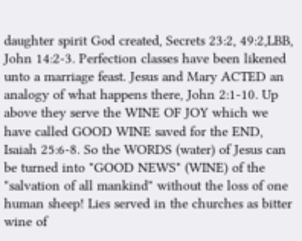daughter spirit God created, Secrets 23:2, 49:2,LBB, John 14:2-3. Perfection classes have been likened unto a marriage feast. Jesus and Mary ACTED an analogy of what happens there, John 2:1-10. Up above they serve the WINE OF JOY which we have called GOOD WINE saved for the END, Isaiah 25:6-8. So the WORDS (water) of Jesus can be turned into "GOOD NEWS" (WINE) of the "salvation of all mankind" without the loss of one human sheep! Lies served in the churches as bitter wine of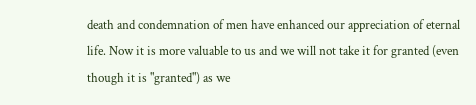death and condemnation of men have enhanced our appreciation of eternal life. Now it is more valuable to us and we will not take it for granted (even though it is "granted") as we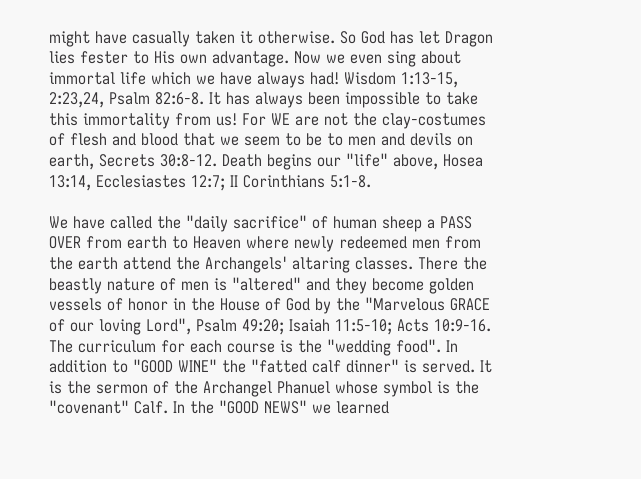might have casually taken it otherwise. So God has let Dragon lies fester to His own advantage. Now we even sing about immortal life which we have always had! Wisdom 1:13-15, 2:23,24, Psalm 82:6-8. It has always been impossible to take this immortality from us! For WE are not the clay-costumes of flesh and blood that we seem to be to men and devils on earth, Secrets 30:8-12. Death begins our "life" above, Hosea 13:14, Ecclesiastes 12:7; II Corinthians 5:1-8.

We have called the "daily sacrifice" of human sheep a PASS OVER from earth to Heaven where newly redeemed men from the earth attend the Archangels' altaring classes. There the beastly nature of men is "altered" and they become golden vessels of honor in the House of God by the "Marvelous GRACE of our loving Lord", Psalm 49:20; Isaiah 11:5-10; Acts 10:9-16. The curriculum for each course is the "wedding food". In addition to "GOOD WINE" the "fatted calf dinner" is served. It is the sermon of the Archangel Phanuel whose symbol is the "covenant" Calf. In the "GOOD NEWS" we learned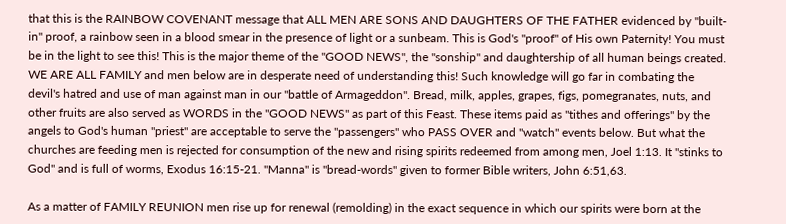that this is the RAINBOW COVENANT message that ALL MEN ARE SONS AND DAUGHTERS OF THE FATHER evidenced by "built-in" proof, a rainbow seen in a blood smear in the presence of light or a sunbeam. This is God's "proof" of His own Paternity! You must be in the light to see this! This is the major theme of the "GOOD NEWS", the "sonship" and daughtership of all human beings created. WE ARE ALL FAMILY and men below are in desperate need of understanding this! Such knowledge will go far in combating the devil's hatred and use of man against man in our "battle of Armageddon". Bread, milk, apples, grapes, figs, pomegranates, nuts, and other fruits are also served as WORDS in the "GOOD NEWS" as part of this Feast. These items paid as "tithes and offerings" by the angels to God's human "priest" are acceptable to serve the "passengers" who PASS OVER and "watch" events below. But what the churches are feeding men is rejected for consumption of the new and rising spirits redeemed from among men, Joel 1:13. It "stinks to God" and is full of worms, Exodus 16:15-21. "Manna" is "bread-words" given to former Bible writers, John 6:51,63.

As a matter of FAMILY REUNION men rise up for renewal (remolding) in the exact sequence in which our spirits were born at the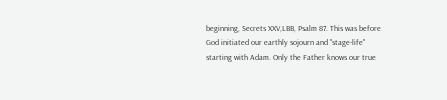beginning, Secrets XXV,LBB, Psalm 87. This was before God initiated our earthly sojourn and "stage-life" starting with Adam. Only the Father knows our true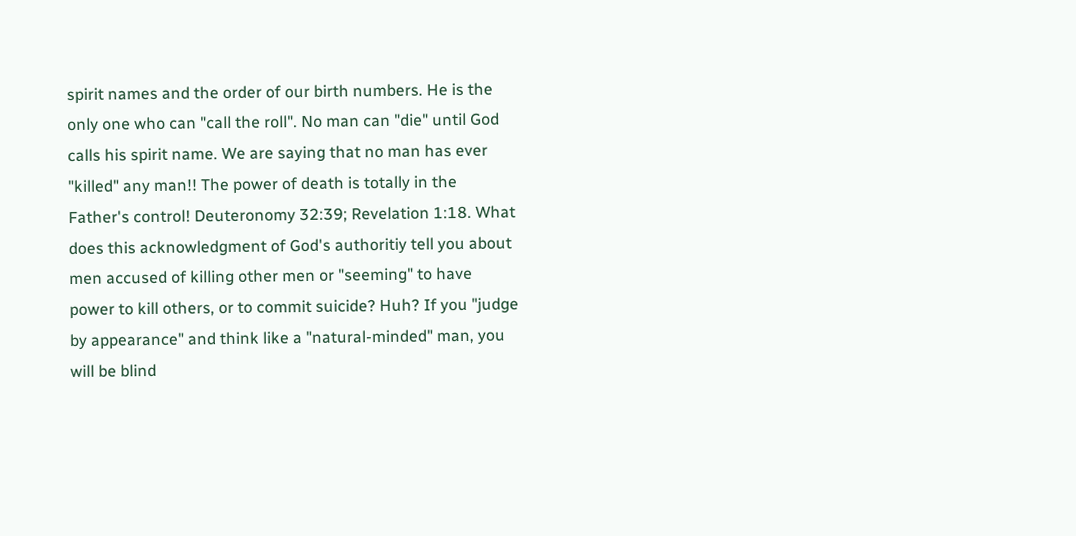spirit names and the order of our birth numbers. He is the only one who can "call the roll". No man can "die" until God calls his spirit name. We are saying that no man has ever "killed" any man!! The power of death is totally in the Father's control! Deuteronomy 32:39; Revelation 1:18. What does this acknowledgment of God's authoritiy tell you about men accused of killing other men or "seeming" to have power to kill others, or to commit suicide? Huh? If you "judge by appearance" and think like a "natural-minded" man, you will be blind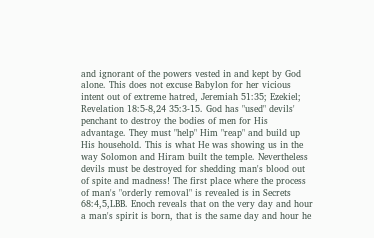and ignorant of the powers vested in and kept by God alone. This does not excuse Babylon for her vicious intent out of extreme hatred, Jeremiah 51:35; Ezekiel; Revelation 18:5-8,24 35:3-15. God has "used" devils' penchant to destroy the bodies of men for His advantage. They must "help" Him "reap" and build up His household. This is what He was showing us in the way Solomon and Hiram built the temple. Nevertheless devils must be destroyed for shedding man's blood out of spite and madness! The first place where the process of man's "orderly removal" is revealed is in Secrets 68:4,5,LBB. Enoch reveals that on the very day and hour a man's spirit is born, that is the same day and hour he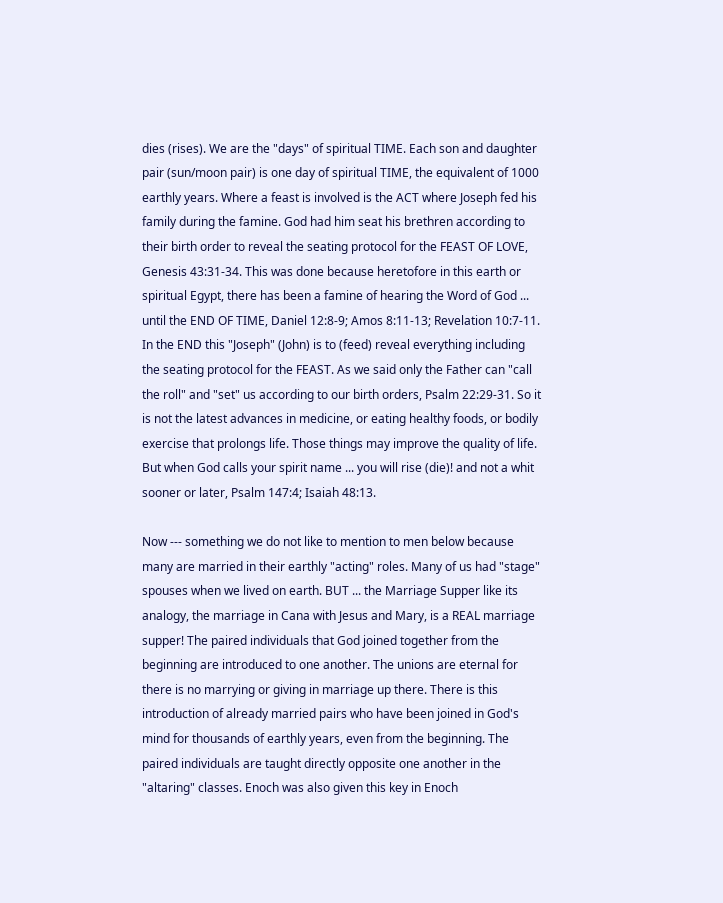dies (rises). We are the "days" of spiritual TIME. Each son and daughter pair (sun/moon pair) is one day of spiritual TIME, the equivalent of 1000 earthly years. Where a feast is involved is the ACT where Joseph fed his family during the famine. God had him seat his brethren according to their birth order to reveal the seating protocol for the FEAST OF LOVE, Genesis 43:31-34. This was done because heretofore in this earth or spiritual Egypt, there has been a famine of hearing the Word of God ... until the END OF TIME, Daniel 12:8-9; Amos 8:11-13; Revelation 10:7-11. In the END this "Joseph" (John) is to (feed) reveal everything including the seating protocol for the FEAST. As we said only the Father can "call the roll" and "set" us according to our birth orders, Psalm 22:29-31. So it is not the latest advances in medicine, or eating healthy foods, or bodily exercise that prolongs life. Those things may improve the quality of life. But when God calls your spirit name ... you will rise (die)! and not a whit sooner or later, Psalm 147:4; Isaiah 48:13.

Now --- something we do not like to mention to men below because many are married in their earthly "acting" roles. Many of us had "stage" spouses when we lived on earth. BUT ... the Marriage Supper like its analogy, the marriage in Cana with Jesus and Mary, is a REAL marriage supper! The paired individuals that God joined together from the beginning are introduced to one another. The unions are eternal for there is no marrying or giving in marriage up there. There is this introduction of already married pairs who have been joined in God's mind for thousands of earthly years, even from the beginning. The paired individuals are taught directly opposite one another in the "altaring" classes. Enoch was also given this key in Enoch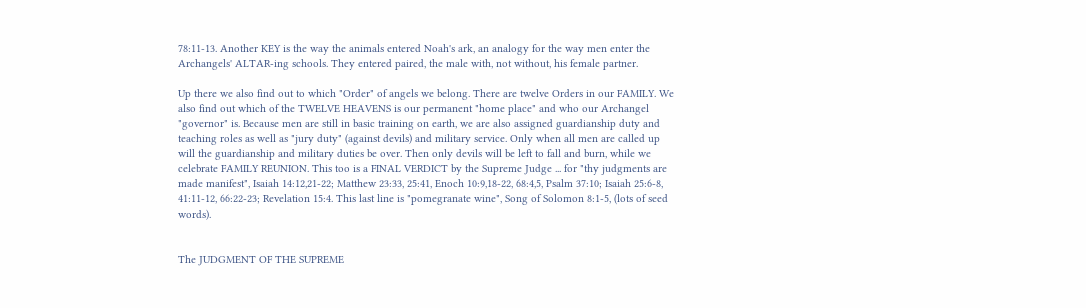78:11-13. Another KEY is the way the animals entered Noah's ark, an analogy for the way men enter the Archangels' ALTAR-ing schools. They entered paired, the male with, not without, his female partner.

Up there we also find out to which "Order" of angels we belong. There are twelve Orders in our FAMILY. We also find out which of the TWELVE HEAVENS is our permanent "home place" and who our Archangel "governor" is. Because men are still in basic training on earth, we are also assigned guardianship duty and teaching roles as well as "jury duty" (against devils) and military service. Only when all men are called up will the guardianship and military duties be over. Then only devils will be left to fall and burn, while we celebrate FAMILY REUNION. This too is a FINAL VERDICT by the Supreme Judge ... for "thy judgments are made manifest", Isaiah 14:12,21-22; Matthew 23:33, 25:41, Enoch 10:9,18-22, 68:4,5, Psalm 37:10; Isaiah 25:6-8, 41:11-12, 66:22-23; Revelation 15:4. This last line is "pomegranate wine", Song of Solomon 8:1-5, (lots of seed words).


The JUDGMENT OF THE SUPREME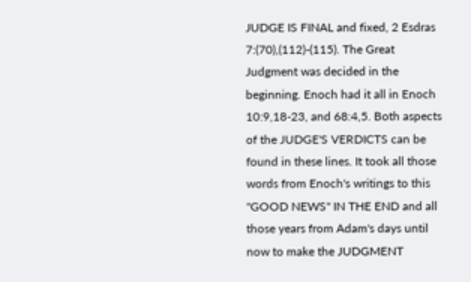JUDGE IS FINAL and fixed, 2 Esdras 7:(70),(112)-(115). The Great Judgment was decided in the beginning. Enoch had it all in Enoch 10:9,18-23, and 68:4,5. Both aspects of the JUDGE'S VERDICTS can be found in these lines. It took all those words from Enoch's writings to this "GOOD NEWS" IN THE END and all those years from Adam's days until now to make the JUDGMENT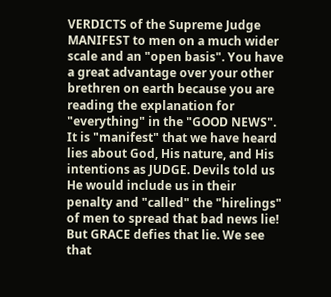VERDICTS of the Supreme Judge MANIFEST to men on a much wider scale and an "open basis". You have a great advantage over your other brethren on earth because you are reading the explanation for "everything" in the "GOOD NEWS". It is "manifest" that we have heard lies about God, His nature, and His intentions as JUDGE. Devils told us He would include us in their penalty and "called" the "hirelings" of men to spread that bad news lie! But GRACE defies that lie. We see that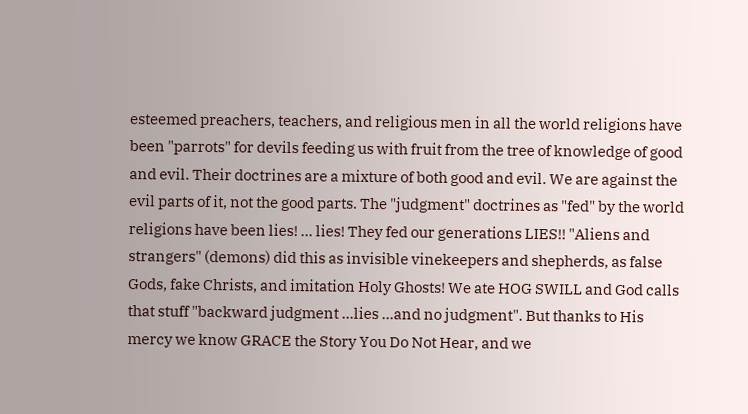esteemed preachers, teachers, and religious men in all the world religions have been "parrots" for devils feeding us with fruit from the tree of knowledge of good and evil. Their doctrines are a mixture of both good and evil. We are against the evil parts of it, not the good parts. The "judgment" doctrines as "fed" by the world religions have been lies! ... lies! They fed our generations LIES!! "Aliens and strangers" (demons) did this as invisible vinekeepers and shepherds, as false Gods, fake Christs, and imitation Holy Ghosts! We ate HOG SWILL and God calls that stuff "backward judgment ...lies ...and no judgment". But thanks to His mercy we know GRACE the Story You Do Not Hear, and we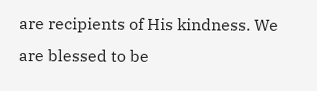are recipients of His kindness. We are blessed to be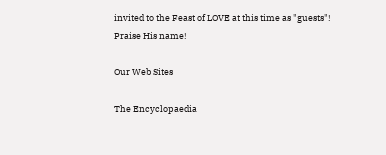invited to the Feast of LOVE at this time as "guests"! Praise His name!

Our Web Sites

The Encyclopaedia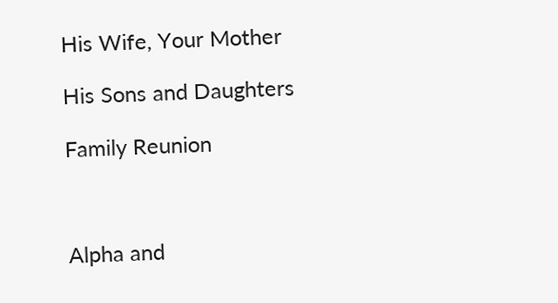His Wife, Your Mother

His Sons and Daughters

Family Reunion



Alpha and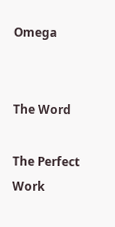Omega


The Word

The Perfect Work